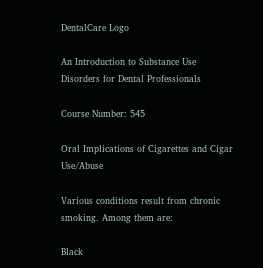DentalCare Logo

An Introduction to Substance Use Disorders for Dental Professionals

Course Number: 545

Oral Implications of Cigarettes and Cigar Use/Abuse

Various conditions result from chronic smoking. Among them are:

Black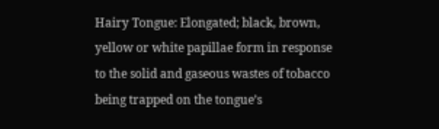Hairy Tongue: Elongated; black, brown, yellow or white papillae form in response to the solid and gaseous wastes of tobacco being trapped on the tongue’s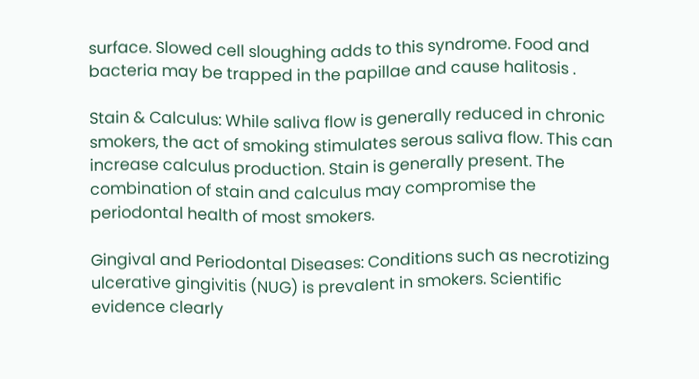surface. Slowed cell sloughing adds to this syndrome. Food and bacteria may be trapped in the papillae and cause halitosis .

Stain & Calculus: While saliva flow is generally reduced in chronic smokers, the act of smoking stimulates serous saliva flow. This can increase calculus production. Stain is generally present. The combination of stain and calculus may compromise the periodontal health of most smokers.

Gingival and Periodontal Diseases: Conditions such as necrotizing ulcerative gingivitis (NUG) is prevalent in smokers. Scientific evidence clearly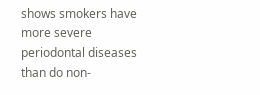shows smokers have more severe periodontal diseases than do non-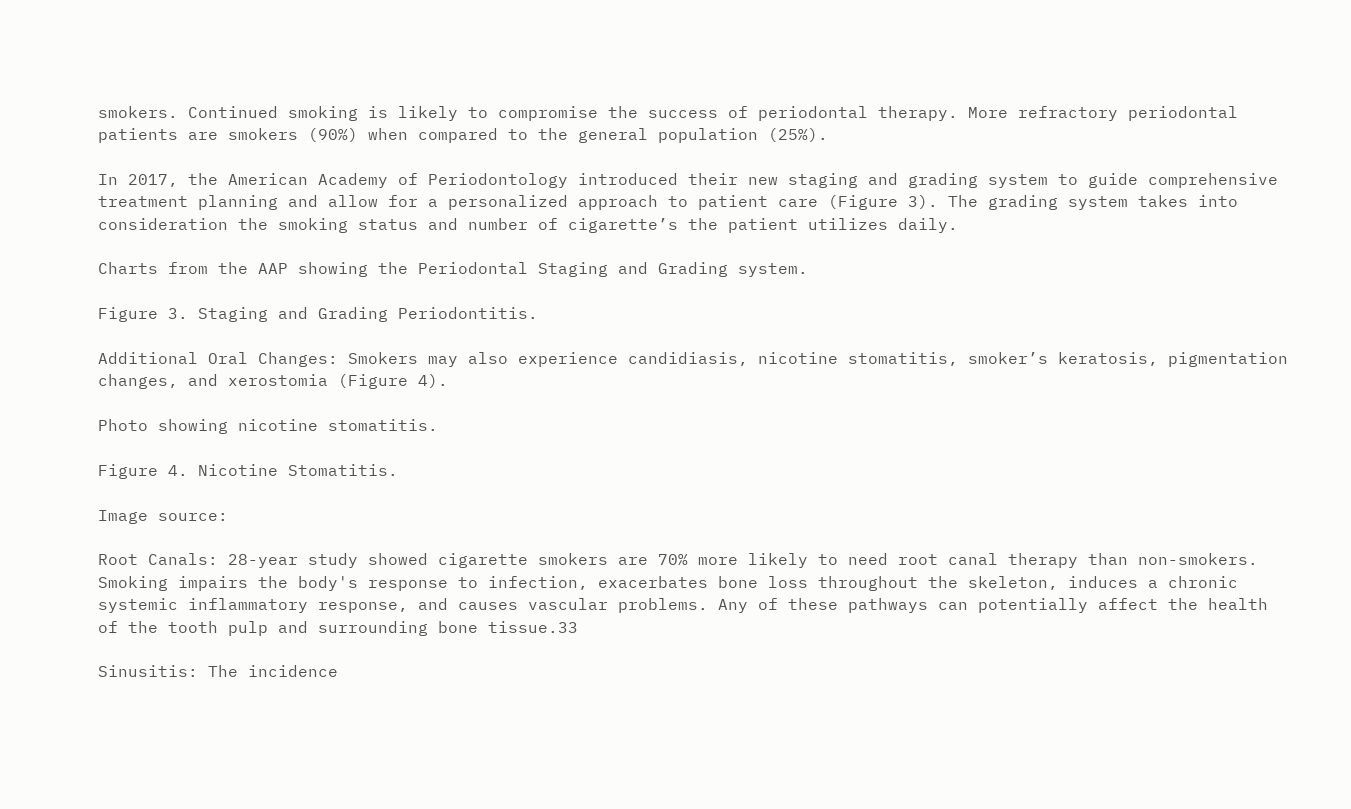smokers. Continued smoking is likely to compromise the success of periodontal therapy. More refractory periodontal patients are smokers (90%) when compared to the general population (25%).

In 2017, the American Academy of Periodontology introduced their new staging and grading system to guide comprehensive treatment planning and allow for a personalized approach to patient care (Figure 3). The grading system takes into consideration the smoking status and number of cigarette’s the patient utilizes daily.

Charts from the AAP showing the Periodontal Staging and Grading system.

Figure 3. Staging and Grading Periodontitis.

Additional Oral Changes: Smokers may also experience candidiasis, nicotine stomatitis, smoker’s keratosis, pigmentation changes, and xerostomia (Figure 4).

Photo showing nicotine stomatitis.

Figure 4. Nicotine Stomatitis.

Image source:

Root Canals: 28-year study showed cigarette smokers are 70% more likely to need root canal therapy than non-smokers. Smoking impairs the body's response to infection, exacerbates bone loss throughout the skeleton, induces a chronic systemic inflammatory response, and causes vascular problems. Any of these pathways can potentially affect the health of the tooth pulp and surrounding bone tissue.33

Sinusitis: The incidence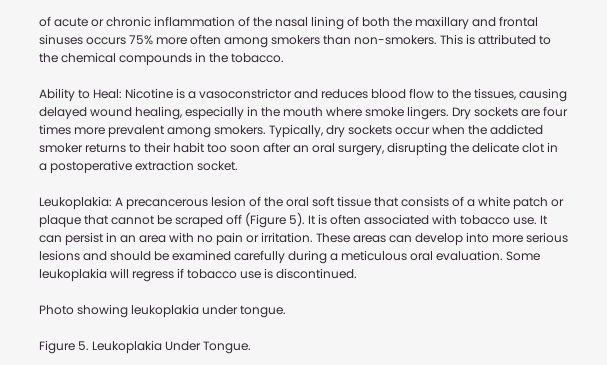of acute or chronic inflammation of the nasal lining of both the maxillary and frontal sinuses occurs 75% more often among smokers than non-smokers. This is attributed to the chemical compounds in the tobacco.

Ability to Heal: Nicotine is a vasoconstrictor and reduces blood flow to the tissues, causing delayed wound healing, especially in the mouth where smoke lingers. Dry sockets are four times more prevalent among smokers. Typically, dry sockets occur when the addicted smoker returns to their habit too soon after an oral surgery, disrupting the delicate clot in a postoperative extraction socket.

Leukoplakia: A precancerous lesion of the oral soft tissue that consists of a white patch or plaque that cannot be scraped off (Figure 5). It is often associated with tobacco use. It can persist in an area with no pain or irritation. These areas can develop into more serious lesions and should be examined carefully during a meticulous oral evaluation. Some leukoplakia will regress if tobacco use is discontinued.

Photo showing leukoplakia under tongue.

Figure 5. Leukoplakia Under Tongue.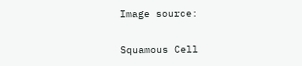Image source:

Squamous Cell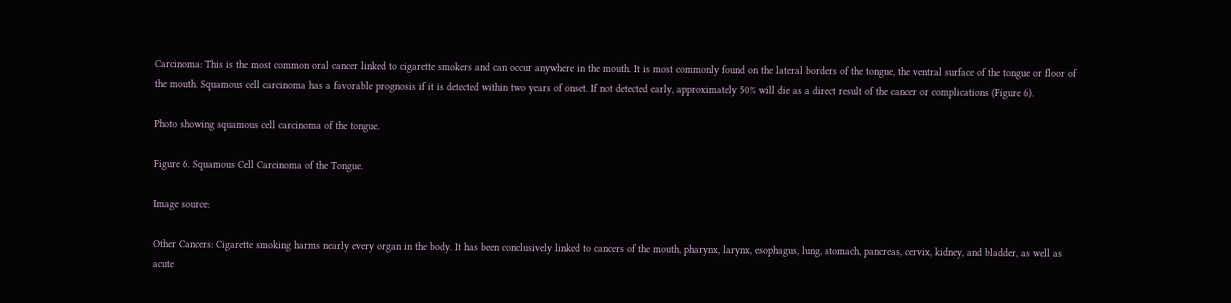Carcinoma: This is the most common oral cancer linked to cigarette smokers and can occur anywhere in the mouth. It is most commonly found on the lateral borders of the tongue, the ventral surface of the tongue or floor of the mouth. Squamous cell carcinoma has a favorable prognosis if it is detected within two years of onset. If not detected early, approximately 50% will die as a direct result of the cancer or complications (Figure 6).

Photo showing squamous cell carcinoma of the tongue.

Figure 6. Squamous Cell Carcinoma of the Tongue.

Image source:

Other Cancers: Cigarette smoking harms nearly every organ in the body. It has been conclusively linked to cancers of the mouth, pharynx, larynx, esophagus, lung, stomach, pancreas, cervix, kidney, and bladder, as well as acute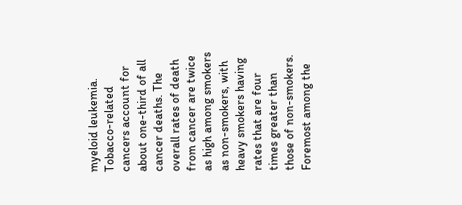myeloid leukemia. Tobacco-related cancers account for about one-third of all cancer deaths. The overall rates of death from cancer are twice as high among smokers as non-smokers, with heavy smokers having rates that are four times greater than those of non-smokers. Foremost among the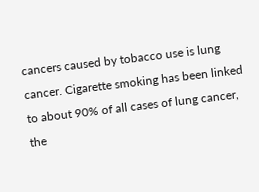cancers caused by tobacco use is lung cancer. Cigarette smoking has been linked to about 90% of all cases of lung cancer, the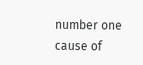number one cause of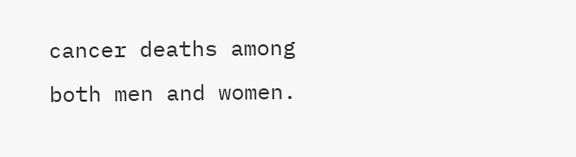cancer deaths among both men and women.